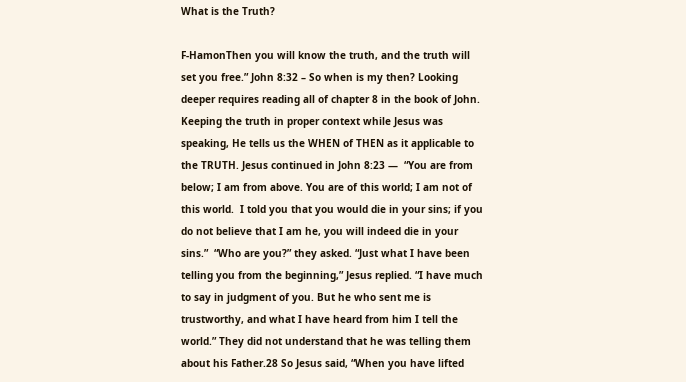What is the Truth?

F-HamonThen you will know the truth, and the truth will set you free.” John 8:32 – So when is my then? Looking deeper requires reading all of chapter 8 in the book of John. Keeping the truth in proper context while Jesus was speaking, He tells us the WHEN of THEN as it applicable to the TRUTH. Jesus continued in John 8:23 —  “You are from below; I am from above. You are of this world; I am not of this world.  I told you that you would die in your sins; if you do not believe that I am he, you will indeed die in your sins.”  “Who are you?” they asked. “Just what I have been telling you from the beginning,” Jesus replied. “I have much to say in judgment of you. But he who sent me is trustworthy, and what I have heard from him I tell the world.” They did not understand that he was telling them about his Father.28 So Jesus said, “When you have lifted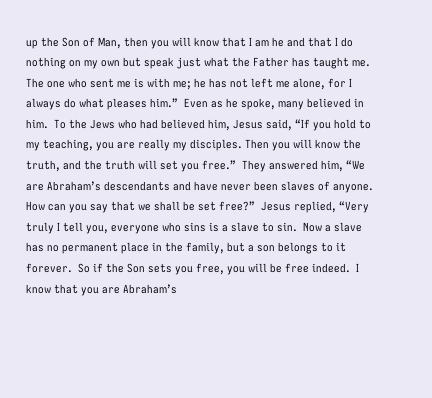up the Son of Man, then you will know that I am he and that I do nothing on my own but speak just what the Father has taught me. The one who sent me is with me; he has not left me alone, for I always do what pleases him.”  Even as he spoke, many believed in him.  To the Jews who had believed him, Jesus said, “If you hold to my teaching, you are really my disciples. Then you will know the truth, and the truth will set you free.”  They answered him, “We are Abraham’s descendants and have never been slaves of anyone. How can you say that we shall be set free?”  Jesus replied, “Very truly I tell you, everyone who sins is a slave to sin.  Now a slave has no permanent place in the family, but a son belongs to it forever.  So if the Son sets you free, you will be free indeed.  I know that you are Abraham’s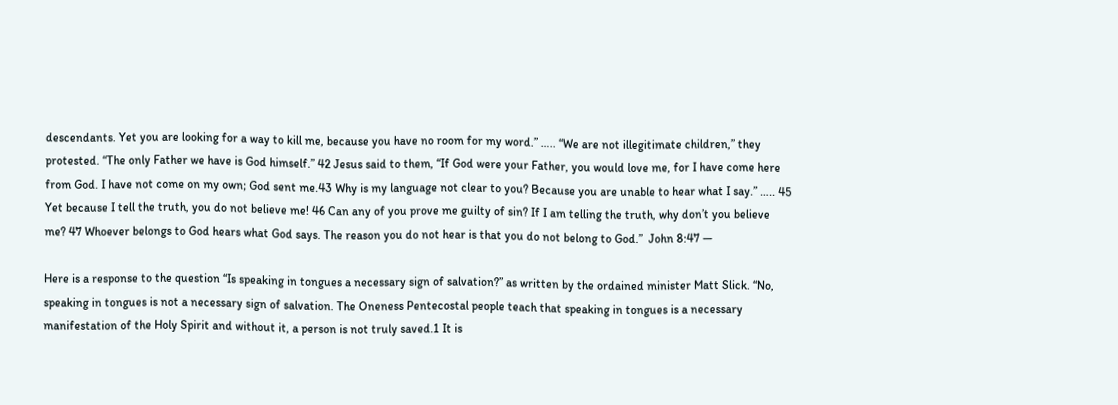descendants. Yet you are looking for a way to kill me, because you have no room for my word.” ….. “We are not illegitimate children,” they protested. “The only Father we have is God himself.” 42 Jesus said to them, “If God were your Father, you would love me, for I have come here from God. I have not come on my own; God sent me.43 Why is my language not clear to you? Because you are unable to hear what I say.” ….. 45 Yet because I tell the truth, you do not believe me! 46 Can any of you prove me guilty of sin? If I am telling the truth, why don’t you believe me? 47 Whoever belongs to God hears what God says. The reason you do not hear is that you do not belong to God.”  John 8:47 —

Here is a response to the question “Is speaking in tongues a necessary sign of salvation?” as written by the ordained minister Matt Slick. “No, speaking in tongues is not a necessary sign of salvation. The Oneness Pentecostal people teach that speaking in tongues is a necessary manifestation of the Holy Spirit and without it, a person is not truly saved.1 It is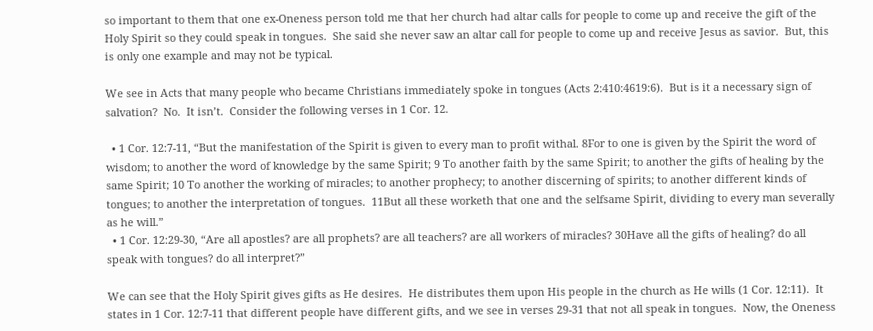so important to them that one ex-Oneness person told me that her church had altar calls for people to come up and receive the gift of the Holy Spirit so they could speak in tongues.  She said she never saw an altar call for people to come up and receive Jesus as savior.  But, this is only one example and may not be typical.

We see in Acts that many people who became Christians immediately spoke in tongues (Acts 2:410:4619:6).  But is it a necessary sign of salvation?  No.  It isn’t.  Consider the following verses in 1 Cor. 12.

  • 1 Cor. 12:7-11, “But the manifestation of the Spirit is given to every man to profit withal. 8For to one is given by the Spirit the word of wisdom; to another the word of knowledge by the same Spirit; 9 To another faith by the same Spirit; to another the gifts of healing by the same Spirit; 10 To another the working of miracles; to another prophecy; to another discerning of spirits; to another different kinds of tongues; to another the interpretation of tongues.  11But all these worketh that one and the selfsame Spirit, dividing to every man severally as he will.”
  • 1 Cor. 12:29-30, “Are all apostles? are all prophets? are all teachers? are all workers of miracles? 30Have all the gifts of healing? do all speak with tongues? do all interpret?”

We can see that the Holy Spirit gives gifts as He desires.  He distributes them upon His people in the church as He wills (1 Cor. 12:11).  It states in 1 Cor. 12:7-11 that different people have different gifts, and we see in verses 29-31 that not all speak in tongues.  Now, the Oneness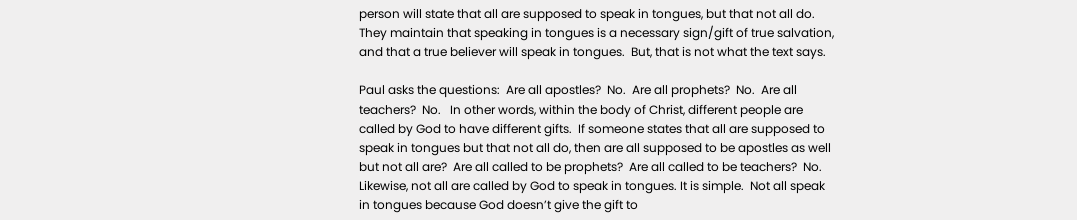person will state that all are supposed to speak in tongues, but that not all do.  They maintain that speaking in tongues is a necessary sign/gift of true salvation, and that a true believer will speak in tongues.  But, that is not what the text says.

Paul asks the questions:  Are all apostles?  No.  Are all prophets?  No.  Are all teachers?  No.   In other words, within the body of Christ, different people are called by God to have different gifts.  If someone states that all are supposed to speak in tongues but that not all do, then are all supposed to be apostles as well but not all are?  Are all called to be prophets?  Are all called to be teachers?  No.  Likewise, not all are called by God to speak in tongues. It is simple.  Not all speak in tongues because God doesn’t give the gift to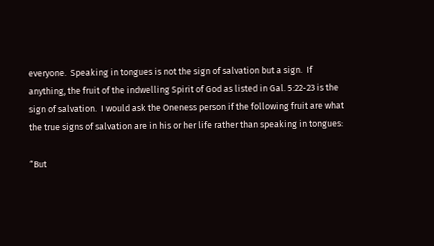everyone.  Speaking in tongues is not the sign of salvation but a sign.  If anything, the fruit of the indwelling Spirit of God as listed in Gal. 5:22-23 is the sign of salvation.  I would ask the Oneness person if the following fruit are what the true signs of salvation are in his or her life rather than speaking in tongues:

“But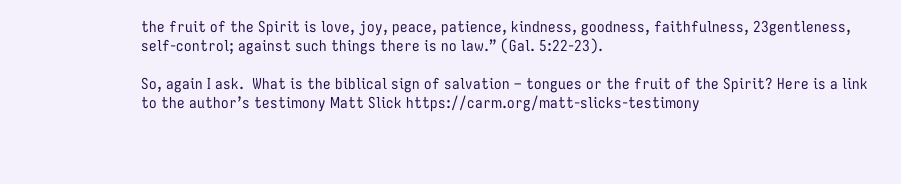the fruit of the Spirit is love, joy, peace, patience, kindness, goodness, faithfulness, 23gentleness, self-control; against such things there is no law.” (Gal. 5:22-23).

So, again I ask.  What is the biblical sign of salvation – tongues or the fruit of the Spirit? Here is a link to the author’s testimony Matt Slick https://carm.org/matt-slicks-testimony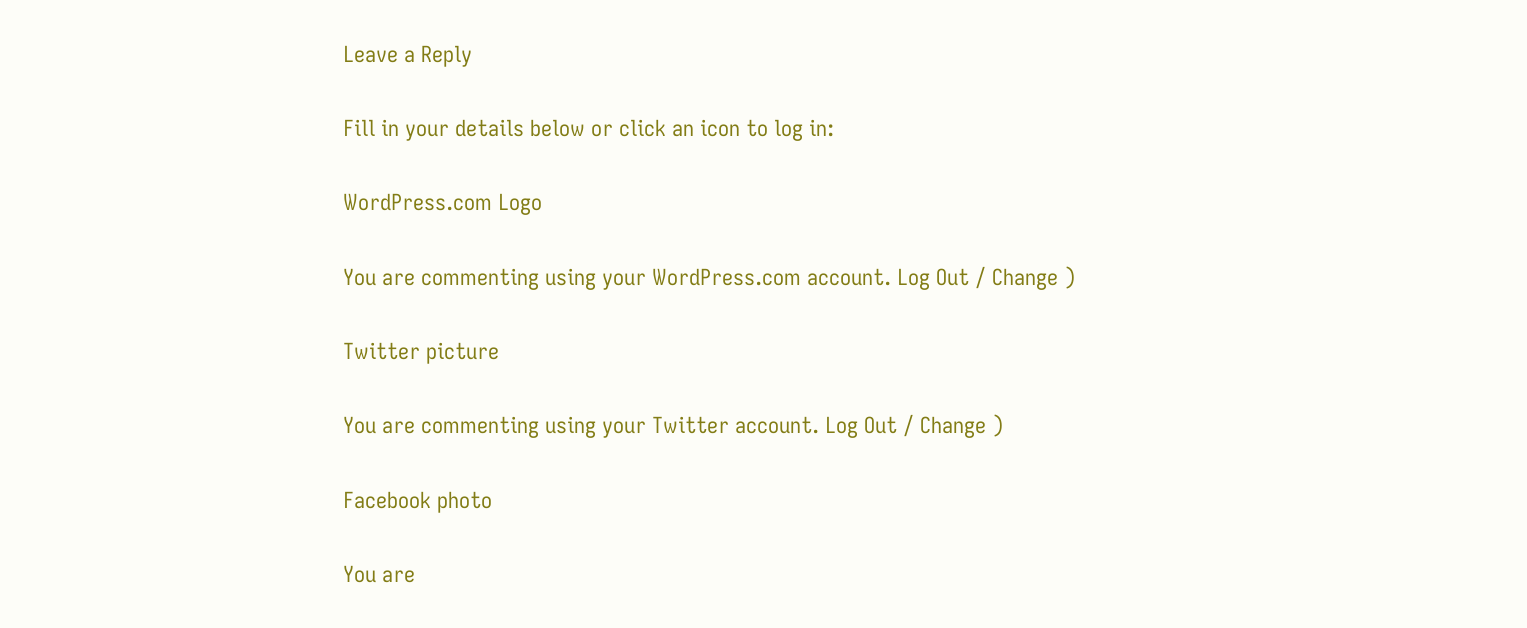Leave a Reply

Fill in your details below or click an icon to log in:

WordPress.com Logo

You are commenting using your WordPress.com account. Log Out / Change )

Twitter picture

You are commenting using your Twitter account. Log Out / Change )

Facebook photo

You are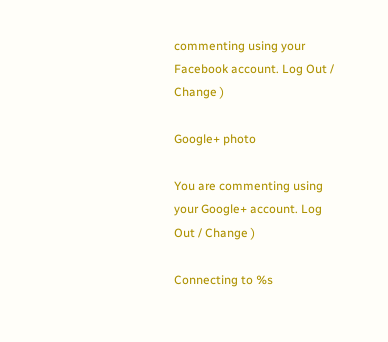commenting using your Facebook account. Log Out / Change )

Google+ photo

You are commenting using your Google+ account. Log Out / Change )

Connecting to %s